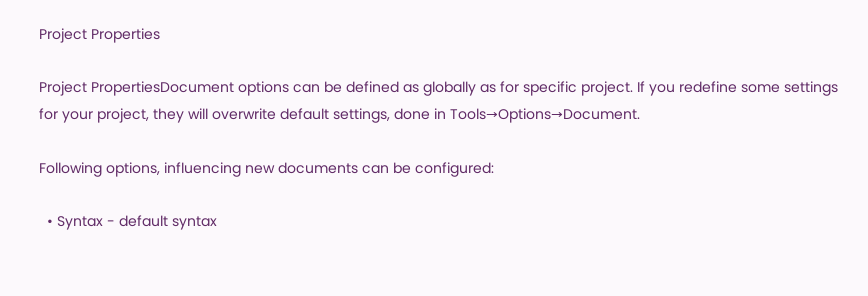Project Properties

Project PropertiesDocument options can be defined as globally as for specific project. If you redefine some settings for your project, they will overwrite default settings, done in Tools→Options→Document.

Following options, influencing new documents can be configured:

  • Syntax - default syntax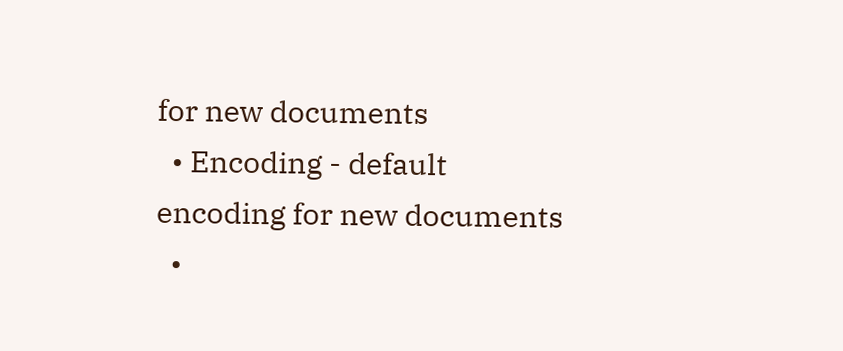for new documents
  • Encoding - default encoding for new documents
  •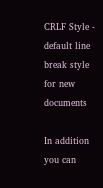CRLF Style - default line break style for new documents

In addition you can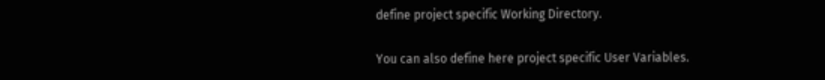define project specific Working Directory.

You can also define here project specific User Variables.